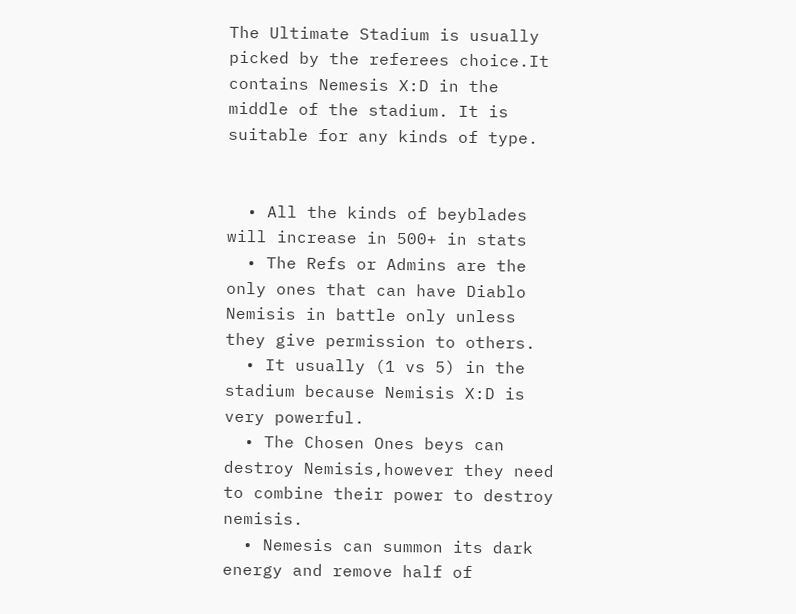The Ultimate Stadium is usually picked by the referees choice.It contains Nemesis X:D in the middle of the stadium. It is suitable for any kinds of type.


  • All the kinds of beyblades will increase in 500+ in stats
  • The Refs or Admins are the only ones that can have Diablo Nemisis in battle only unless they give permission to others.
  • It usually (1 vs 5) in the stadium because Nemisis X:D is very powerful.
  • The Chosen Ones beys can destroy Nemisis,however they need to combine their power to destroy nemisis.
  • Nemesis can summon its dark energy and remove half of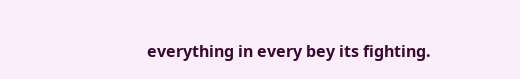everything in every bey its fighting.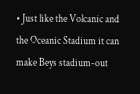• Just like the Volcanic and the Oceanic Stadium it can make Beys stadium-out